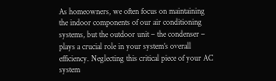As homeowners, we often focus on maintaining the indoor components of our air conditioning systems, but the outdoor unit – the condenser – plays a crucial role in your system’s overall efficiency. Neglecting this critical piece of your AC system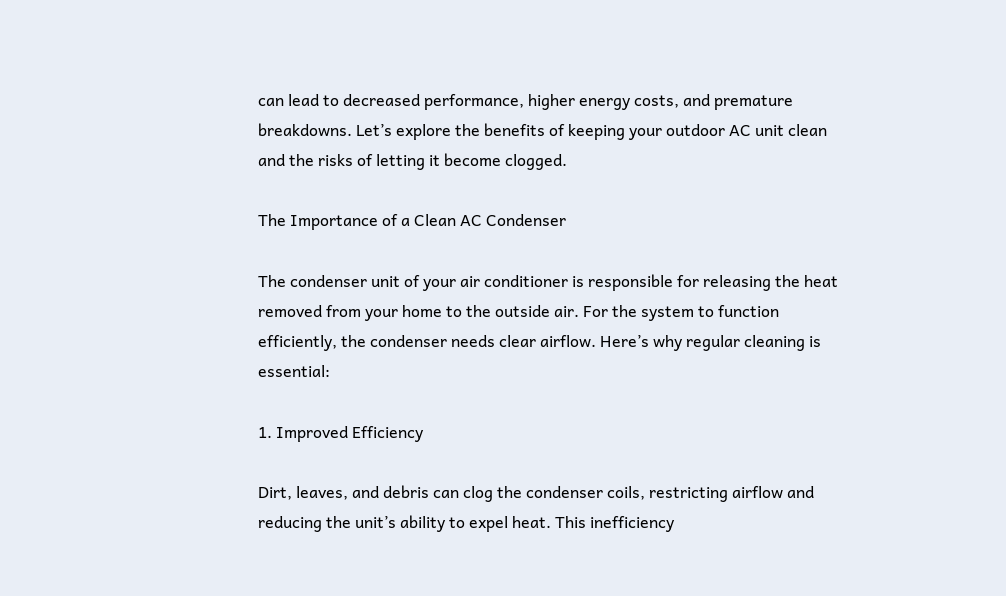can lead to decreased performance, higher energy costs, and premature breakdowns. Let’s explore the benefits of keeping your outdoor AC unit clean and the risks of letting it become clogged.

The Importance of a Clean AC Condenser

The condenser unit of your air conditioner is responsible for releasing the heat removed from your home to the outside air. For the system to function efficiently, the condenser needs clear airflow. Here’s why regular cleaning is essential:

1. Improved Efficiency

Dirt, leaves, and debris can clog the condenser coils, restricting airflow and reducing the unit’s ability to expel heat. This inefficiency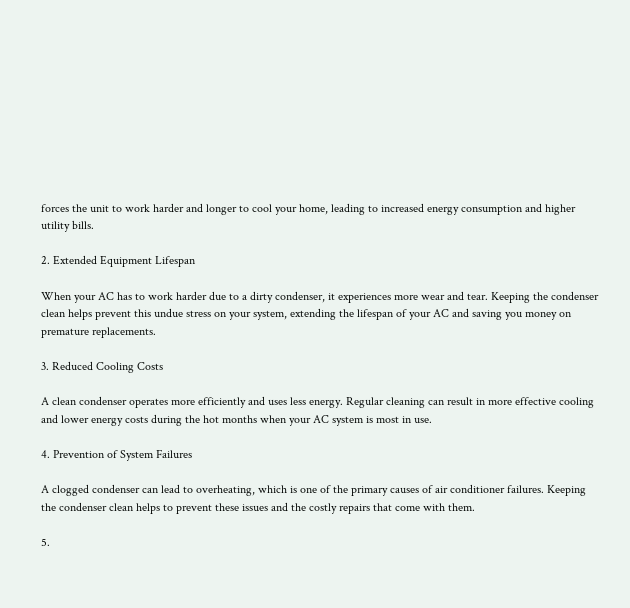forces the unit to work harder and longer to cool your home, leading to increased energy consumption and higher utility bills.

2. Extended Equipment Lifespan

When your AC has to work harder due to a dirty condenser, it experiences more wear and tear. Keeping the condenser clean helps prevent this undue stress on your system, extending the lifespan of your AC and saving you money on premature replacements.

3. Reduced Cooling Costs

A clean condenser operates more efficiently and uses less energy. Regular cleaning can result in more effective cooling and lower energy costs during the hot months when your AC system is most in use.

4. Prevention of System Failures

A clogged condenser can lead to overheating, which is one of the primary causes of air conditioner failures. Keeping the condenser clean helps to prevent these issues and the costly repairs that come with them.

5.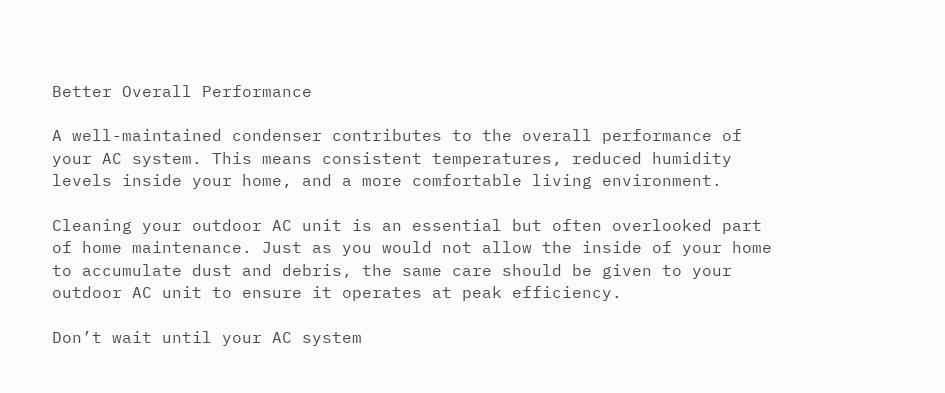Better Overall Performance

A well-maintained condenser contributes to the overall performance of your AC system. This means consistent temperatures, reduced humidity levels inside your home, and a more comfortable living environment.

Cleaning your outdoor AC unit is an essential but often overlooked part of home maintenance. Just as you would not allow the inside of your home to accumulate dust and debris, the same care should be given to your outdoor AC unit to ensure it operates at peak efficiency.

Don’t wait until your AC system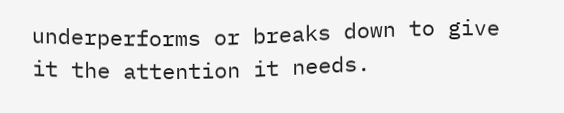underperforms or breaks down to give it the attention it needs.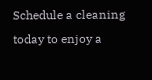Schedule a cleaning today to enjoy a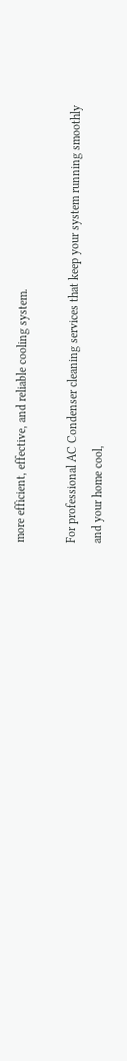more efficient, effective, and reliable cooling system.

For professional AC Condenser cleaning services that keep your system running smoothly and your home cool,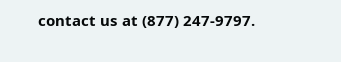contact us at (877) 247-9797.